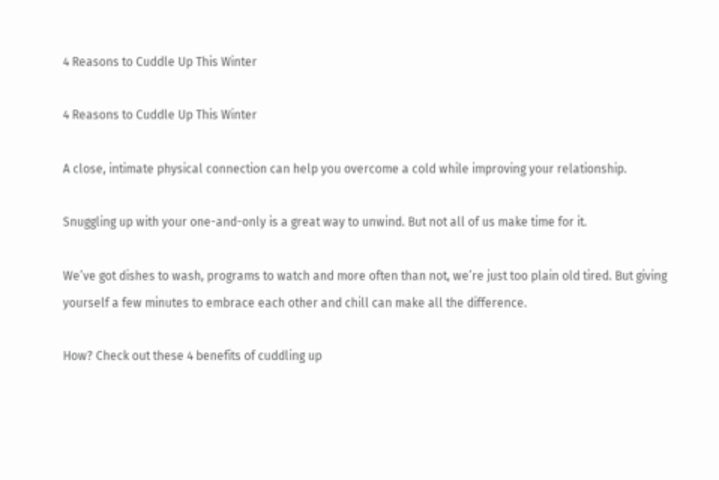4 Reasons to Cuddle Up This Winter

4 Reasons to Cuddle Up This Winter

A close, intimate physical connection can help you overcome a cold while improving your relationship.

Snuggling up with your one-and-only is a great way to unwind. But not all of us make time for it.

We’ve got dishes to wash, programs to watch and more often than not, we’re just too plain old tired. But giving yourself a few minutes to embrace each other and chill can make all the difference.

How? Check out these 4 benefits of cuddling up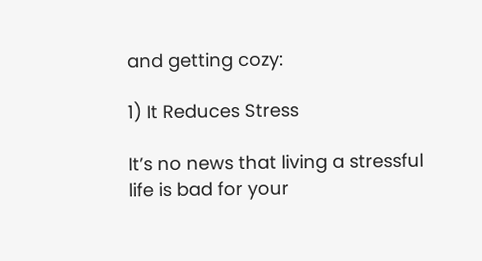and getting cozy:

1) It Reduces Stress

It’s no news that living a stressful life is bad for your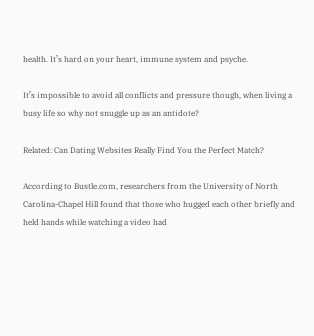health. It’s hard on your heart, immune system and psyche.

It’s impossible to avoid all conflicts and pressure though, when living a busy life so why not snuggle up as an antidote?

Related: Can Dating Websites Really Find You the Perfect Match?

According to Bustle.com, researchers from the University of North Carolina-Chapel Hill found that those who hugged each other briefly and held hands while watching a video had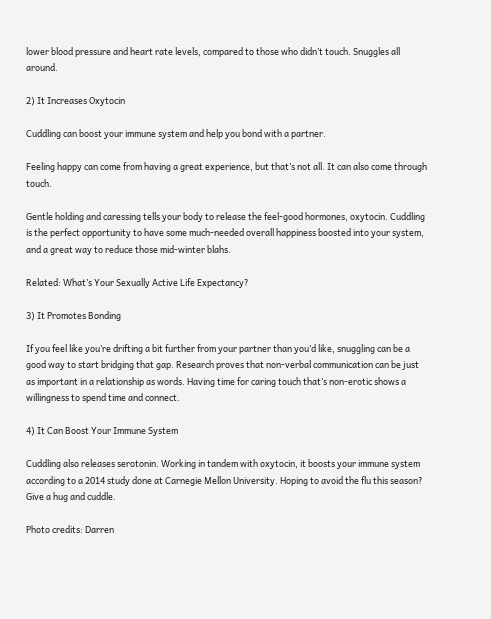lower blood pressure and heart rate levels, compared to those who didn’t touch. Snuggles all around.

2) It Increases Oxytocin

Cuddling can boost your immune system and help you bond with a partner.

Feeling happy can come from having a great experience, but that’s not all. It can also come through touch.

Gentle holding and caressing tells your body to release the feel-good hormones, oxytocin. Cuddling is the perfect opportunity to have some much-needed overall happiness boosted into your system, and a great way to reduce those mid-winter blahs.

Related: What’s Your Sexually Active Life Expectancy?

3) It Promotes Bonding

If you feel like you’re drifting a bit further from your partner than you’d like, snuggling can be a good way to start bridging that gap. Research proves that non-verbal communication can be just as important in a relationship as words. Having time for caring touch that’s non-erotic shows a willingness to spend time and connect.

4) It Can Boost Your Immune System

Cuddling also releases serotonin. Working in tandem with oxytocin, it boosts your immune system according to a 2014 study done at Carnegie Mellon University. Hoping to avoid the flu this season? Give a hug and cuddle.

Photo credits: Darren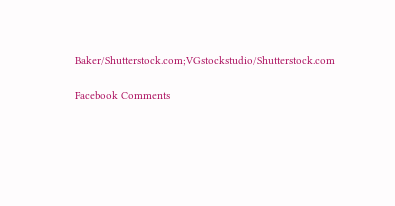Baker/Shutterstock.com;VGstockstudio/Shutterstock.com

Facebook Comments